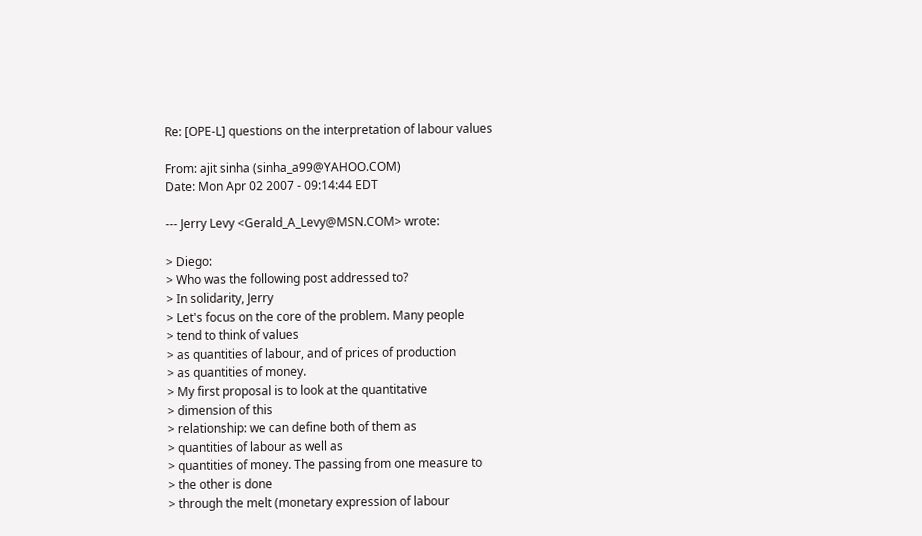Re: [OPE-L] questions on the interpretation of labour values

From: ajit sinha (sinha_a99@YAHOO.COM)
Date: Mon Apr 02 2007 - 09:14:44 EDT

--- Jerry Levy <Gerald_A_Levy@MSN.COM> wrote:

> Diego:
> Who was the following post addressed to?
> In solidarity, Jerry
> Let's focus on the core of the problem. Many people
> tend to think of values
> as quantities of labour, and of prices of production
> as quantities of money.
> My first proposal is to look at the quantitative
> dimension of this
> relationship: we can define both of them as
> quantities of labour as well as
> quantities of money. The passing from one measure to
> the other is done
> through the melt (monetary expression of labour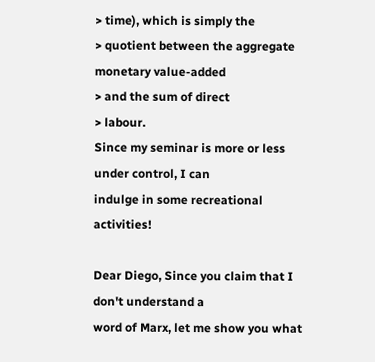> time), which is simply the
> quotient between the aggregate monetary value-added
> and the sum of direct
> labour.
Since my seminar is more or less under control, I can
indulge in some recreational activities!

Dear Diego, Since you claim that I don't understand a
word of Marx, let me show you what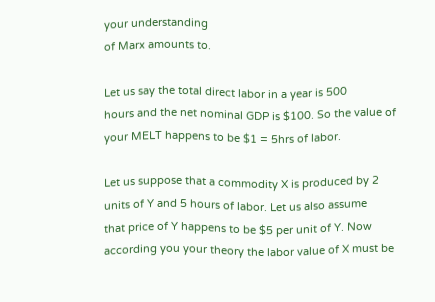your understanding
of Marx amounts to.

Let us say the total direct labor in a year is 500
hours and the net nominal GDP is $100. So the value of
your MELT happens to be $1 = 5hrs of labor.

Let us suppose that a commodity X is produced by 2
units of Y and 5 hours of labor. Let us also assume
that price of Y happens to be $5 per unit of Y. Now
according you your theory the labor value of X must be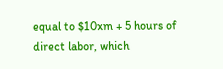equal to $10xm + 5 hours of direct labor, which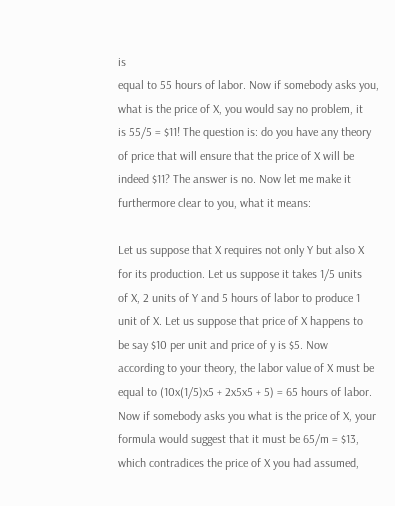is
equal to 55 hours of labor. Now if somebody asks you,
what is the price of X, you would say no problem, it
is 55/5 = $11! The question is: do you have any theory
of price that will ensure that the price of X will be
indeed $11? The answer is no. Now let me make it
furthermore clear to you, what it means:

Let us suppose that X requires not only Y but also X
for its production. Let us suppose it takes 1/5 units
of X, 2 units of Y and 5 hours of labor to produce 1
unit of X. Let us suppose that price of X happens to
be say $10 per unit and price of y is $5. Now
according to your theory, the labor value of X must be
equal to (10x(1/5)x5 + 2x5x5 + 5) = 65 hours of labor.
Now if somebody asks you what is the price of X, your
formula would suggest that it must be 65/m = $13,
which contradices the price of X you had assumed,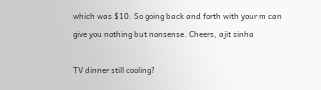which was $10. So going back and forth with your m can
give you nothing but nonsense. Cheers, ajit sinha

TV dinner still cooling?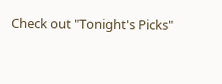Check out "Tonight's Picks"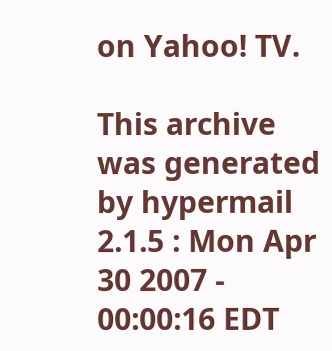on Yahoo! TV.

This archive was generated by hypermail 2.1.5 : Mon Apr 30 2007 - 00:00:16 EDT